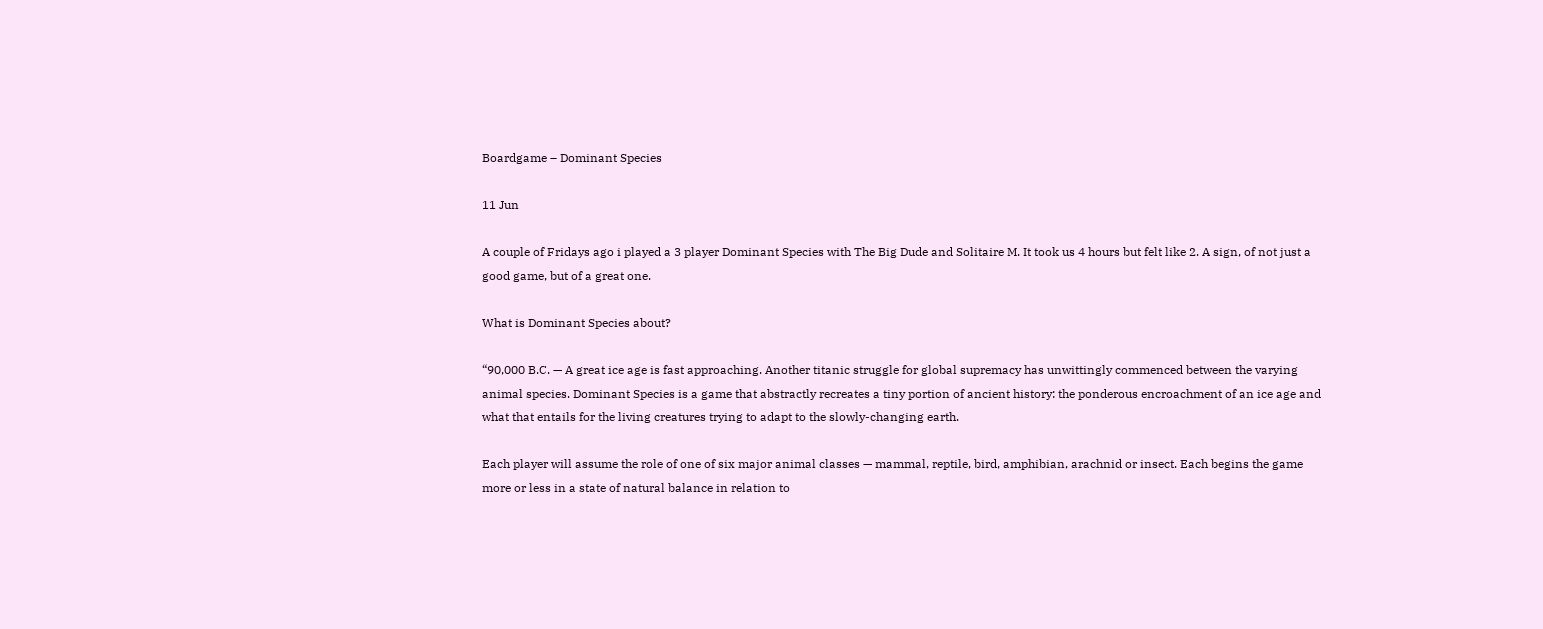Boardgame – Dominant Species

11 Jun

A couple of Fridays ago i played a 3 player Dominant Species with The Big Dude and Solitaire M. It took us 4 hours but felt like 2. A sign, of not just a good game, but of a great one.

What is Dominant Species about?

“90,000 B.C. — A great ice age is fast approaching. Another titanic struggle for global supremacy has unwittingly commenced between the varying animal species. Dominant Species is a game that abstractly recreates a tiny portion of ancient history: the ponderous encroachment of an ice age and what that entails for the living creatures trying to adapt to the slowly-changing earth.

Each player will assume the role of one of six major animal classes — mammal, reptile, bird, amphibian, arachnid or insect. Each begins the game more or less in a state of natural balance in relation to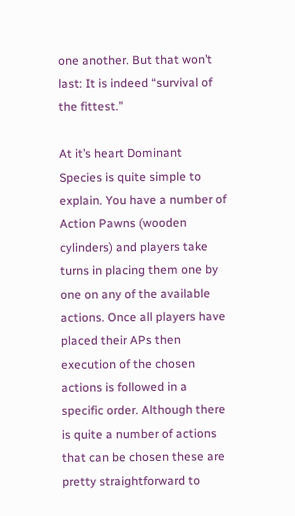one another. But that won’t last: It is indeed “survival of the fittest.”

At it’s heart Dominant Species is quite simple to explain. You have a number of Action Pawns (wooden cylinders) and players take turns in placing them one by one on any of the available actions. Once all players have placed their APs then execution of the chosen actions is followed in a specific order. Although there is quite a number of actions that can be chosen these are pretty straightforward to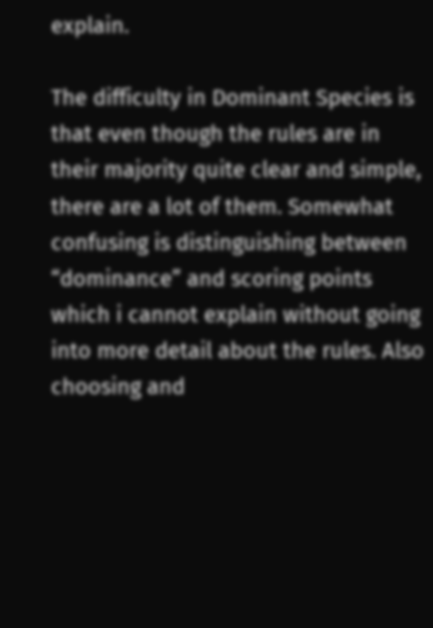explain.

The difficulty in Dominant Species is that even though the rules are in their majority quite clear and simple, there are a lot of them. Somewhat confusing is distinguishing between “dominance” and scoring points which i cannot explain without going into more detail about the rules. Also choosing and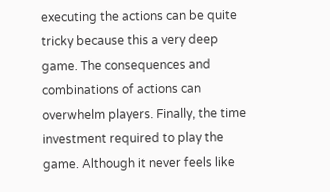executing the actions can be quite tricky because this a very deep game. The consequences and combinations of actions can overwhelm players. Finally, the time investment required to play the game. Although it never feels like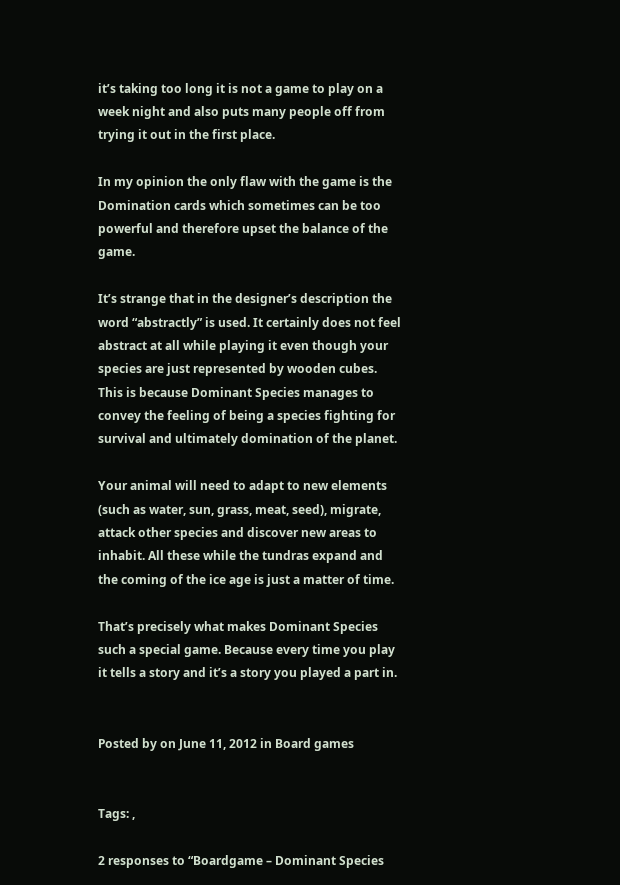it’s taking too long it is not a game to play on a week night and also puts many people off from trying it out in the first place.

In my opinion the only flaw with the game is the Domination cards which sometimes can be too powerful and therefore upset the balance of the game.

It’s strange that in the designer’s description the word “abstractly” is used. It certainly does not feel abstract at all while playing it even though your species are just represented by wooden cubes. This is because Dominant Species manages to convey the feeling of being a species fighting for survival and ultimately domination of the planet.

Your animal will need to adapt to new elements (such as water, sun, grass, meat, seed), migrate, attack other species and discover new areas to inhabit. All these while the tundras expand and the coming of the ice age is just a matter of time.

That’s precisely what makes Dominant Species such a special game. Because every time you play it tells a story and it’s a story you played a part in.


Posted by on June 11, 2012 in Board games


Tags: ,

2 responses to “Boardgame – Dominant Species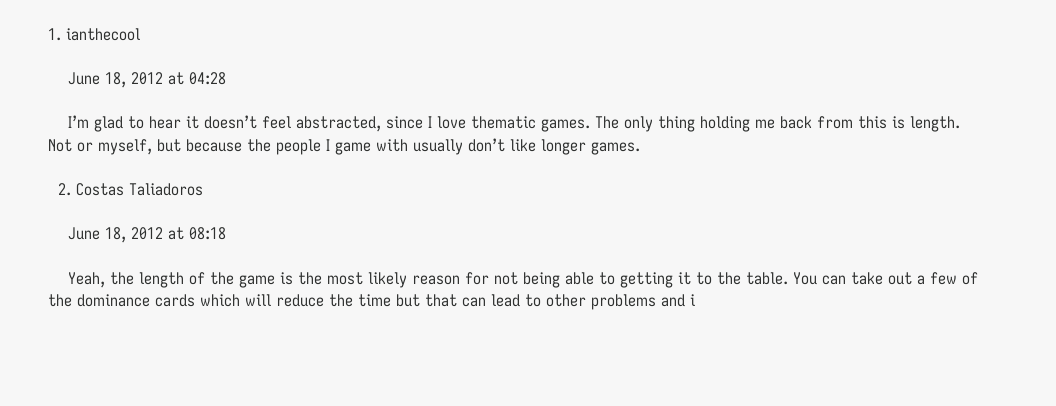1. ianthecool

    June 18, 2012 at 04:28

    I’m glad to hear it doesn’t feel abstracted, since I love thematic games. The only thing holding me back from this is length. Not or myself, but because the people I game with usually don’t like longer games.

  2. Costas Taliadoros

    June 18, 2012 at 08:18

    Yeah, the length of the game is the most likely reason for not being able to getting it to the table. You can take out a few of the dominance cards which will reduce the time but that can lead to other problems and i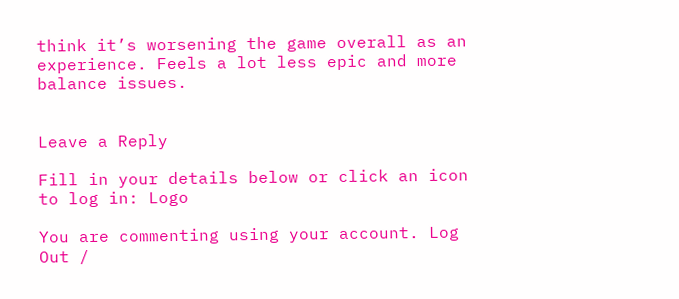think it’s worsening the game overall as an experience. Feels a lot less epic and more balance issues.


Leave a Reply

Fill in your details below or click an icon to log in: Logo

You are commenting using your account. Log Out /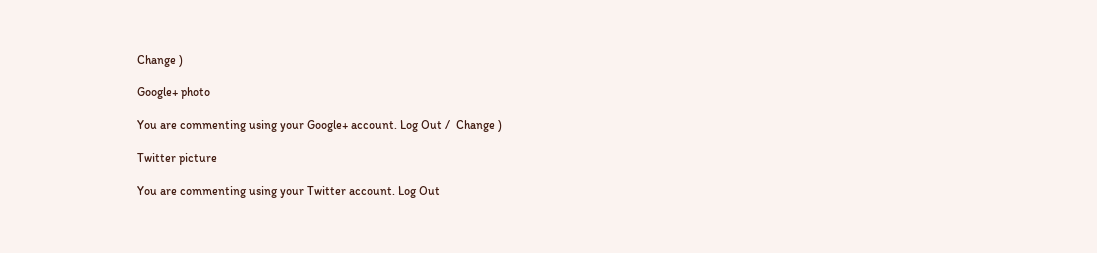Change )

Google+ photo

You are commenting using your Google+ account. Log Out /  Change )

Twitter picture

You are commenting using your Twitter account. Log Out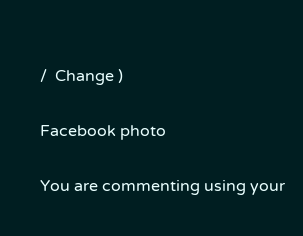/  Change )

Facebook photo

You are commenting using your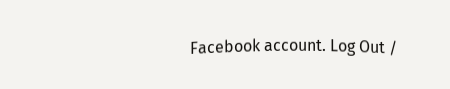Facebook account. Log Out /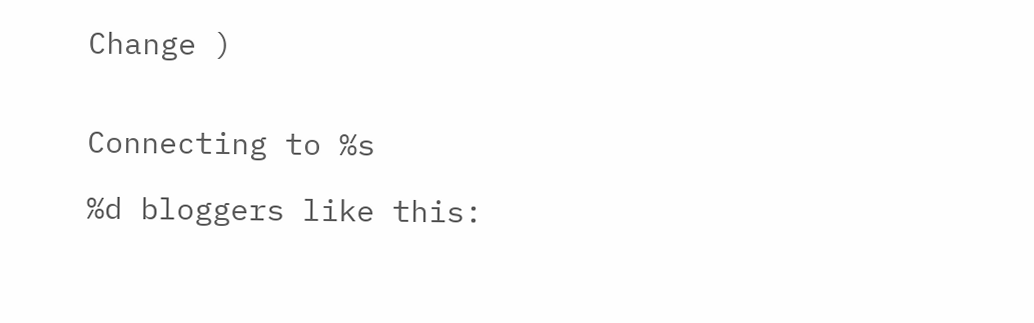Change )


Connecting to %s

%d bloggers like this: